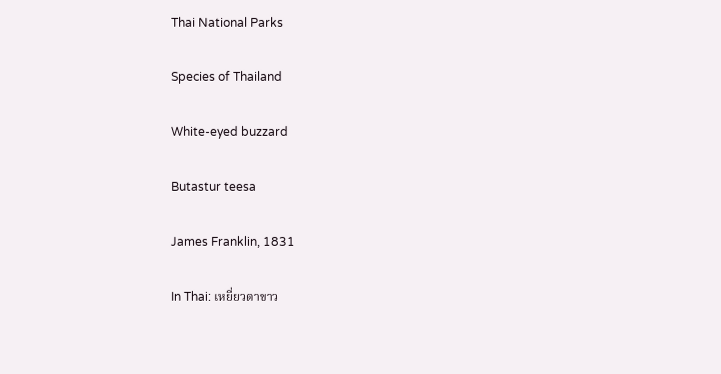Thai National Parks

Species of Thailand

White-eyed buzzard

Butastur teesa

James Franklin, 1831

In Thai: เหยี่ยวตาขาว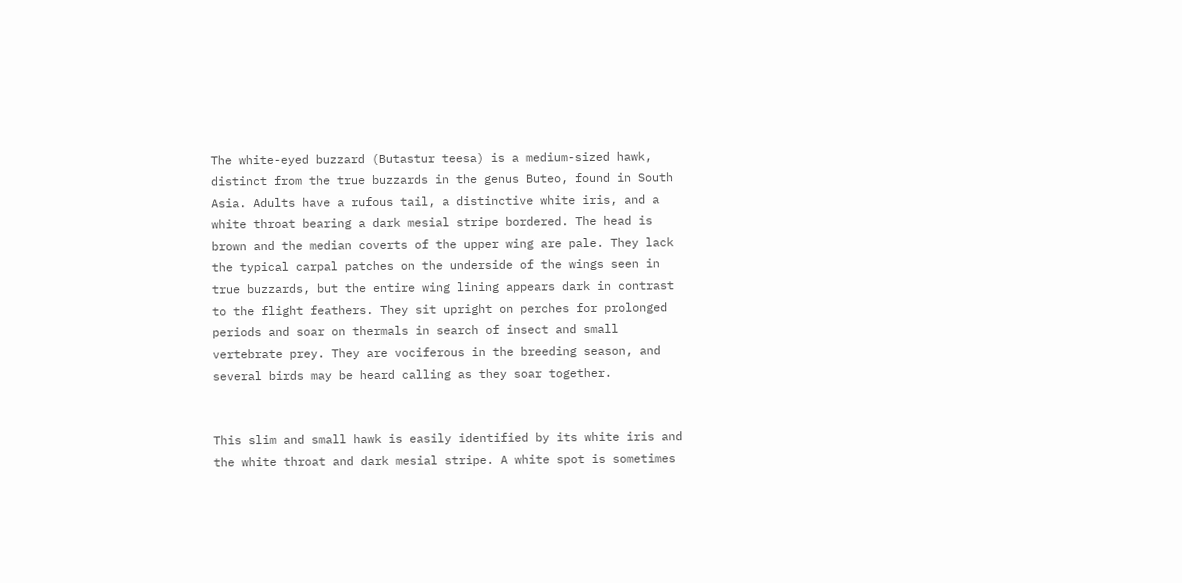The white-eyed buzzard (Butastur teesa) is a medium-sized hawk, distinct from the true buzzards in the genus Buteo, found in South Asia. Adults have a rufous tail, a distinctive white iris, and a white throat bearing a dark mesial stripe bordered. The head is brown and the median coverts of the upper wing are pale. They lack the typical carpal patches on the underside of the wings seen in true buzzards, but the entire wing lining appears dark in contrast to the flight feathers. They sit upright on perches for prolonged periods and soar on thermals in search of insect and small vertebrate prey. They are vociferous in the breeding season, and several birds may be heard calling as they soar together.


This slim and small hawk is easily identified by its white iris and the white throat and dark mesial stripe. A white spot is sometimes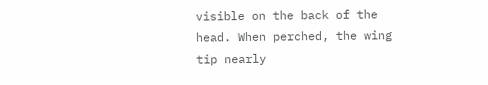visible on the back of the head. When perched, the wing tip nearly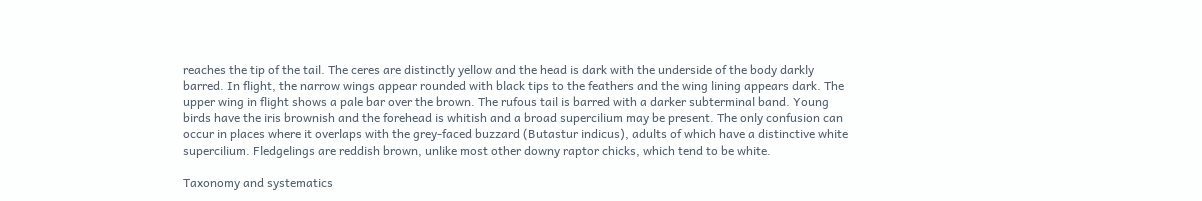reaches the tip of the tail. The ceres are distinctly yellow and the head is dark with the underside of the body darkly barred. In flight, the narrow wings appear rounded with black tips to the feathers and the wing lining appears dark. The upper wing in flight shows a pale bar over the brown. The rufous tail is barred with a darker subterminal band. Young birds have the iris brownish and the forehead is whitish and a broad supercilium may be present. The only confusion can occur in places where it overlaps with the grey-faced buzzard (Butastur indicus), adults of which have a distinctive white supercilium. Fledgelings are reddish brown, unlike most other downy raptor chicks, which tend to be white.

Taxonomy and systematics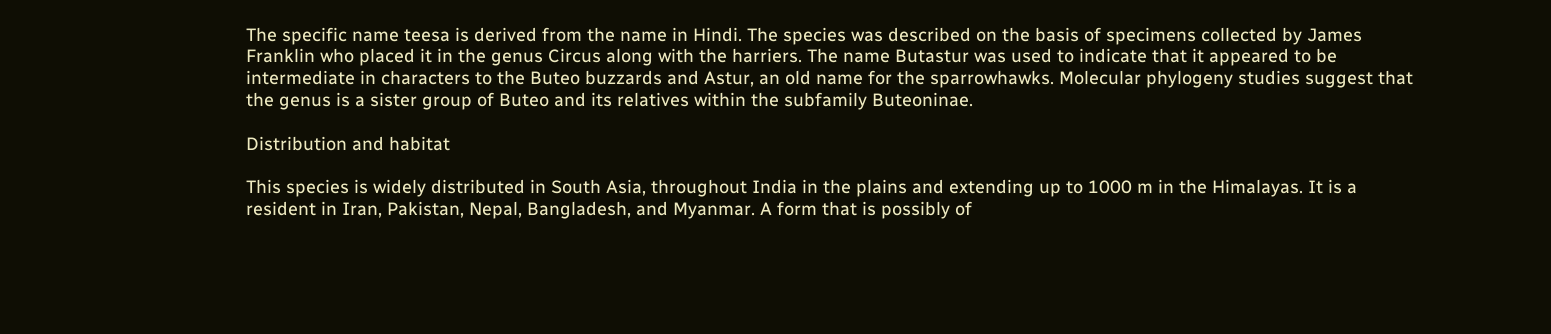The specific name teesa is derived from the name in Hindi. The species was described on the basis of specimens collected by James Franklin who placed it in the genus Circus along with the harriers. The name Butastur was used to indicate that it appeared to be intermediate in characters to the Buteo buzzards and Astur, an old name for the sparrowhawks. Molecular phylogeny studies suggest that the genus is a sister group of Buteo and its relatives within the subfamily Buteoninae.

Distribution and habitat

This species is widely distributed in South Asia, throughout India in the plains and extending up to 1000 m in the Himalayas. It is a resident in Iran, Pakistan, Nepal, Bangladesh, and Myanmar. A form that is possibly of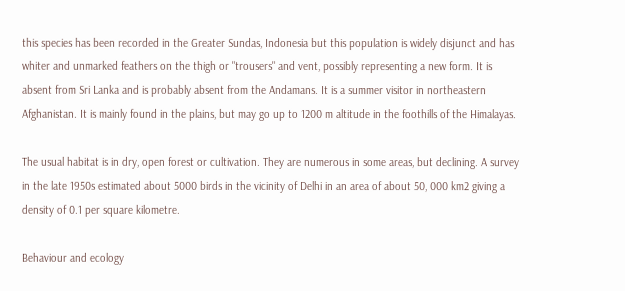this species has been recorded in the Greater Sundas, Indonesia but this population is widely disjunct and has whiter and unmarked feathers on the thigh or "trousers" and vent, possibly representing a new form. It is absent from Sri Lanka and is probably absent from the Andamans. It is a summer visitor in northeastern Afghanistan. It is mainly found in the plains, but may go up to 1200 m altitude in the foothills of the Himalayas.

The usual habitat is in dry, open forest or cultivation. They are numerous in some areas, but declining. A survey in the late 1950s estimated about 5000 birds in the vicinity of Delhi in an area of about 50, 000 km2 giving a density of 0.1 per square kilometre.

Behaviour and ecology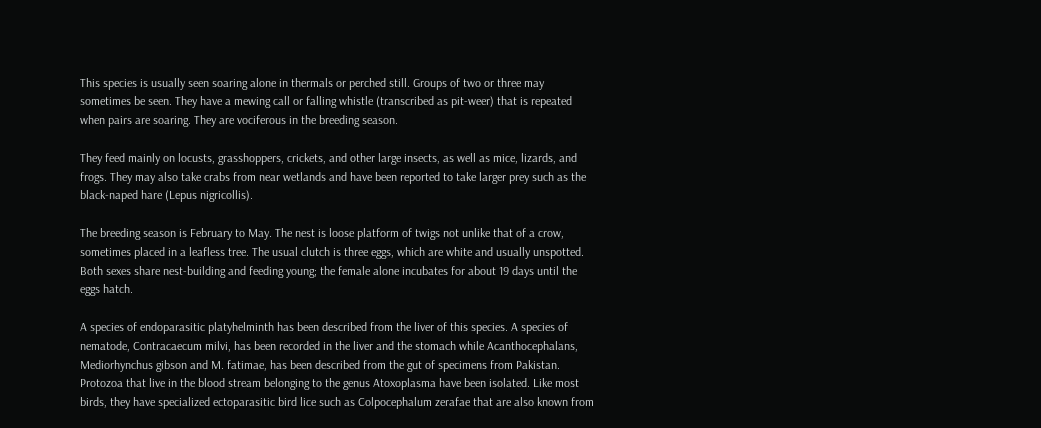This species is usually seen soaring alone in thermals or perched still. Groups of two or three may sometimes be seen. They have a mewing call or falling whistle (transcribed as pit-weer) that is repeated when pairs are soaring. They are vociferous in the breeding season.

They feed mainly on locusts, grasshoppers, crickets, and other large insects, as well as mice, lizards, and frogs. They may also take crabs from near wetlands and have been reported to take larger prey such as the black-naped hare (Lepus nigricollis).

The breeding season is February to May. The nest is loose platform of twigs not unlike that of a crow, sometimes placed in a leafless tree. The usual clutch is three eggs, which are white and usually unspotted. Both sexes share nest-building and feeding young; the female alone incubates for about 19 days until the eggs hatch.

A species of endoparasitic platyhelminth has been described from the liver of this species. A species of nematode, Contracaecum milvi, has been recorded in the liver and the stomach while Acanthocephalans, Mediorhynchus gibson and M. fatimae, has been described from the gut of specimens from Pakistan. Protozoa that live in the blood stream belonging to the genus Atoxoplasma have been isolated. Like most birds, they have specialized ectoparasitic bird lice such as Colpocephalum zerafae that are also known from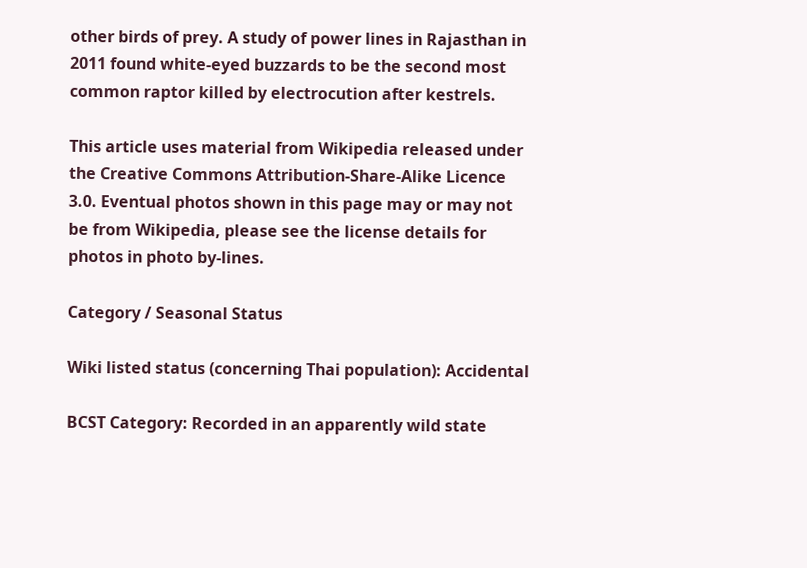other birds of prey. A study of power lines in Rajasthan in 2011 found white-eyed buzzards to be the second most common raptor killed by electrocution after kestrels.

This article uses material from Wikipedia released under the Creative Commons Attribution-Share-Alike Licence 3.0. Eventual photos shown in this page may or may not be from Wikipedia, please see the license details for photos in photo by-lines.

Category / Seasonal Status

Wiki listed status (concerning Thai population): Accidental

BCST Category: Recorded in an apparently wild state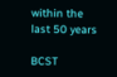within the last 50 years

BCST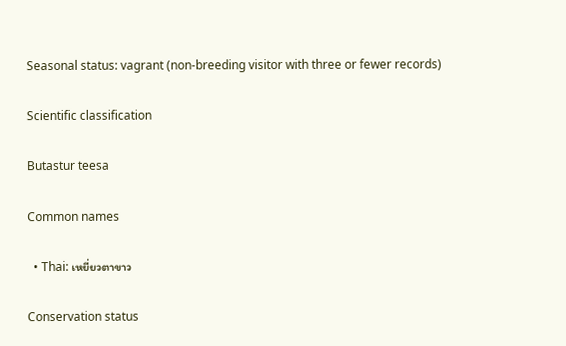Seasonal status: vagrant (non-breeding visitor with three or fewer records)

Scientific classification

Butastur teesa

Common names

  • Thai: เหยี่ยวตาขาว

Conservation status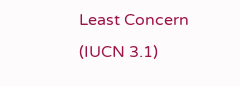Least Concern (IUCN 3.1)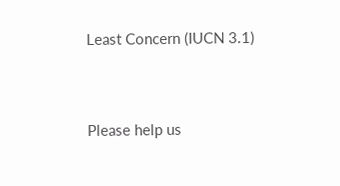Least Concern (IUCN 3.1)


Please help us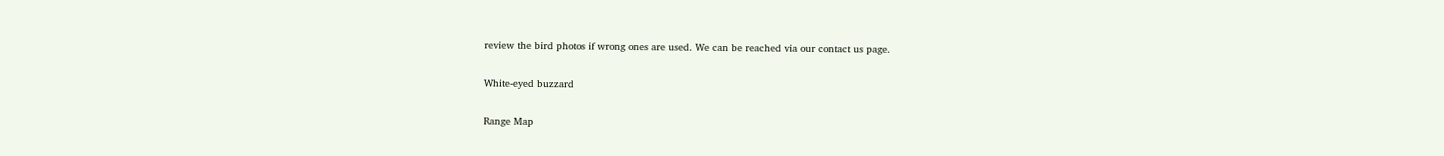review the bird photos if wrong ones are used. We can be reached via our contact us page.

White-eyed buzzard

Range Map